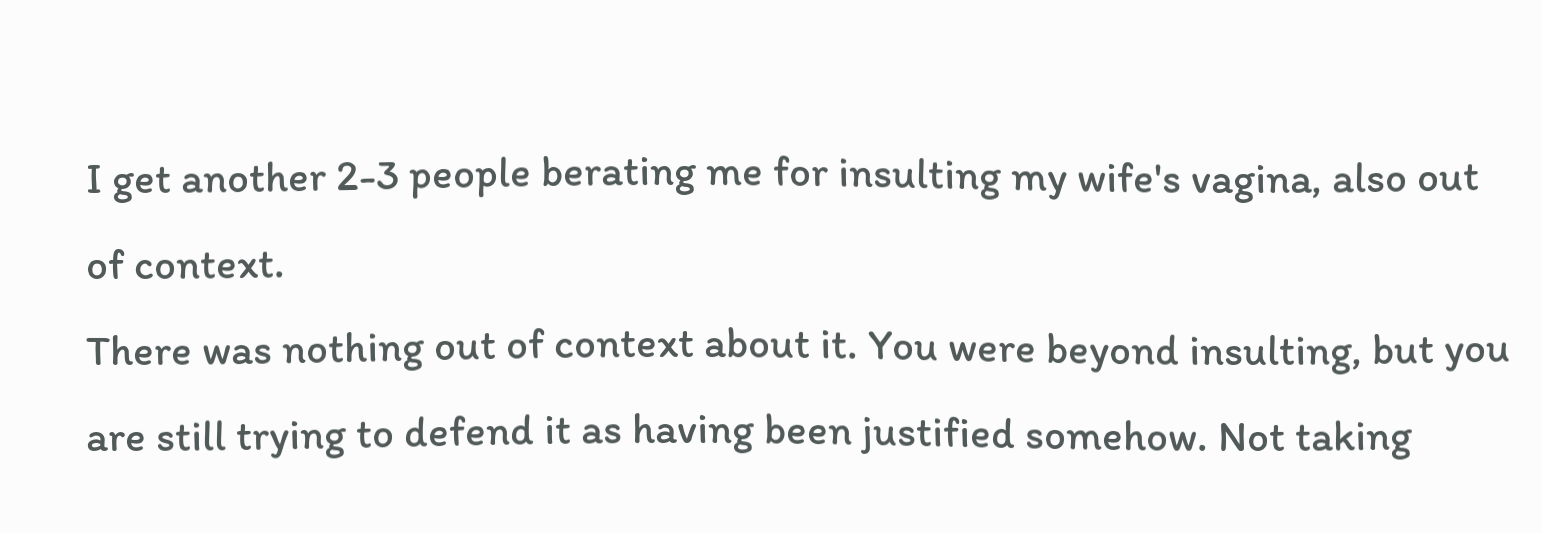I get another 2-3 people berating me for insulting my wife's vagina, also out of context.
There was nothing out of context about it. You were beyond insulting, but you are still trying to defend it as having been justified somehow. Not taking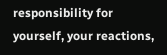responsibility for yourself, your reactions,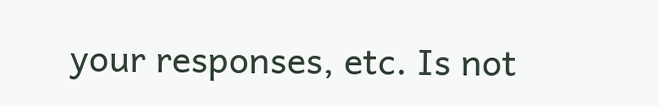your responses, etc. Is not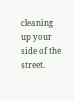cleaning up your side of the street.